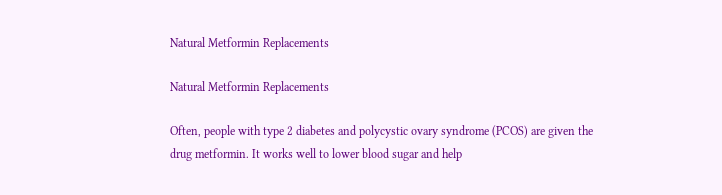Natural Metformin Replacements

Natural Metformin Replacements

Often, people with type 2 diabetes and polycystic ovary syndrome (PCOS) are given the drug metformin. It works well to lower blood sugar and help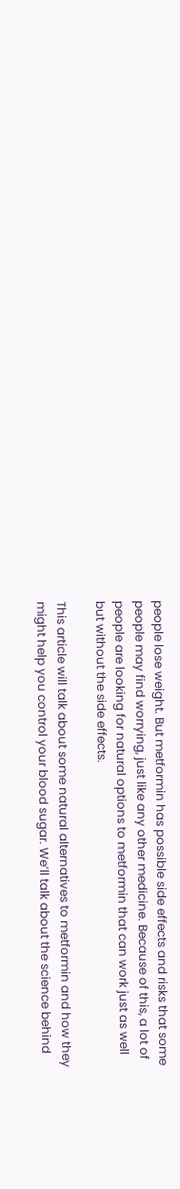people lose weight. But metformin has possible side effects and risks that some people may find worrying, just like any other medicine. Because of this, a lot of people are looking for natural options to metformin that can work just as well but without the side effects.

This article will talk about some natural alternatives to metformin and how they might help you control your blood sugar. We’ll talk about the science behind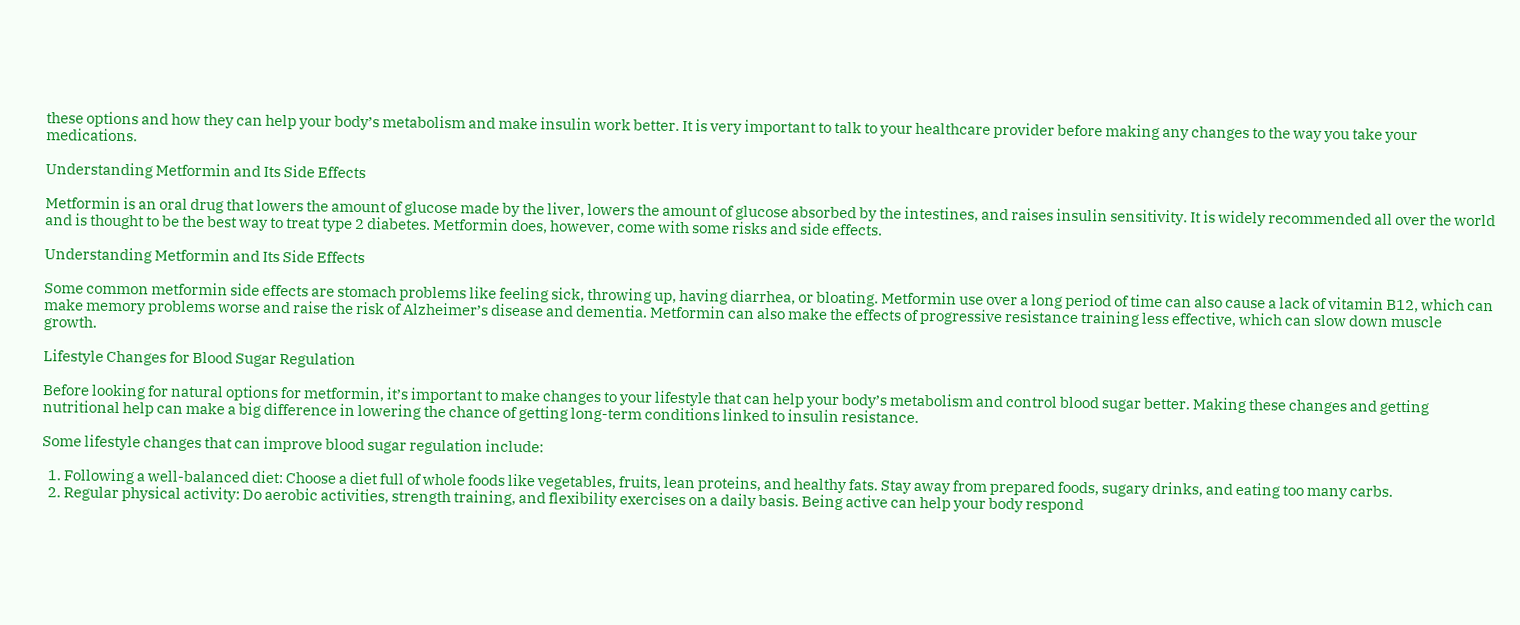these options and how they can help your body’s metabolism and make insulin work better. It is very important to talk to your healthcare provider before making any changes to the way you take your medications.

Understanding Metformin and Its Side Effects

Metformin is an oral drug that lowers the amount of glucose made by the liver, lowers the amount of glucose absorbed by the intestines, and raises insulin sensitivity. It is widely recommended all over the world and is thought to be the best way to treat type 2 diabetes. Metformin does, however, come with some risks and side effects.

Understanding Metformin and Its Side Effects

Some common metformin side effects are stomach problems like feeling sick, throwing up, having diarrhea, or bloating. Metformin use over a long period of time can also cause a lack of vitamin B12, which can make memory problems worse and raise the risk of Alzheimer’s disease and dementia. Metformin can also make the effects of progressive resistance training less effective, which can slow down muscle growth.

Lifestyle Changes for Blood Sugar Regulation

Before looking for natural options for metformin, it’s important to make changes to your lifestyle that can help your body’s metabolism and control blood sugar better. Making these changes and getting nutritional help can make a big difference in lowering the chance of getting long-term conditions linked to insulin resistance.

Some lifestyle changes that can improve blood sugar regulation include:

  1. Following a well-balanced diet: Choose a diet full of whole foods like vegetables, fruits, lean proteins, and healthy fats. Stay away from prepared foods, sugary drinks, and eating too many carbs.
  2. Regular physical activity: Do aerobic activities, strength training, and flexibility exercises on a daily basis. Being active can help your body respond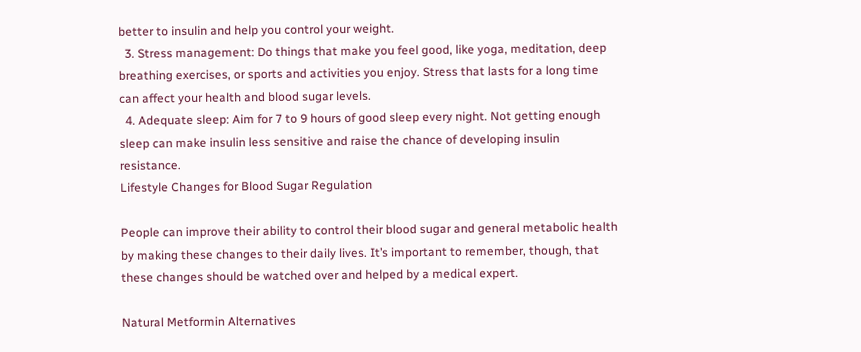better to insulin and help you control your weight.
  3. Stress management: Do things that make you feel good, like yoga, meditation, deep breathing exercises, or sports and activities you enjoy. Stress that lasts for a long time can affect your health and blood sugar levels.
  4. Adequate sleep: Aim for 7 to 9 hours of good sleep every night. Not getting enough sleep can make insulin less sensitive and raise the chance of developing insulin resistance.
Lifestyle Changes for Blood Sugar Regulation

People can improve their ability to control their blood sugar and general metabolic health by making these changes to their daily lives. It’s important to remember, though, that these changes should be watched over and helped by a medical expert.

Natural Metformin Alternatives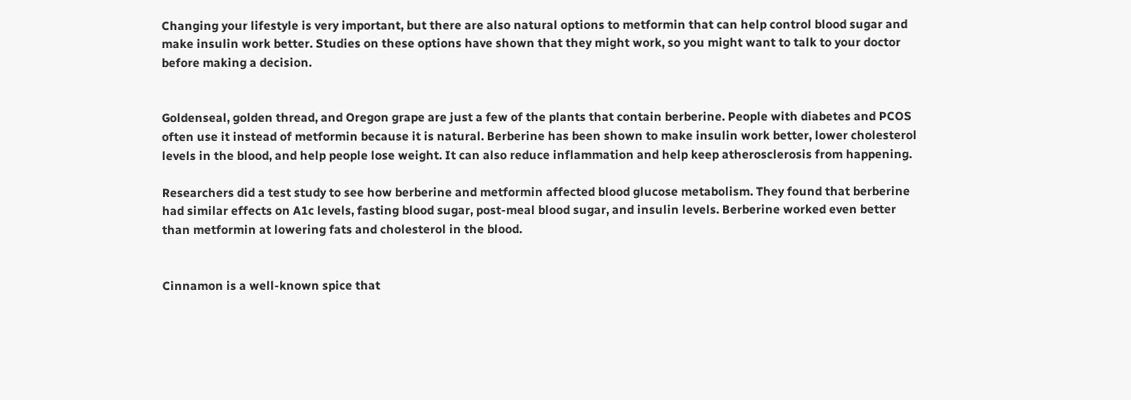Changing your lifestyle is very important, but there are also natural options to metformin that can help control blood sugar and make insulin work better. Studies on these options have shown that they might work, so you might want to talk to your doctor before making a decision.


Goldenseal, golden thread, and Oregon grape are just a few of the plants that contain berberine. People with diabetes and PCOS often use it instead of metformin because it is natural. Berberine has been shown to make insulin work better, lower cholesterol levels in the blood, and help people lose weight. It can also reduce inflammation and help keep atherosclerosis from happening.

Researchers did a test study to see how berberine and metformin affected blood glucose metabolism. They found that berberine had similar effects on A1c levels, fasting blood sugar, post-meal blood sugar, and insulin levels. Berberine worked even better than metformin at lowering fats and cholesterol in the blood.


Cinnamon is a well-known spice that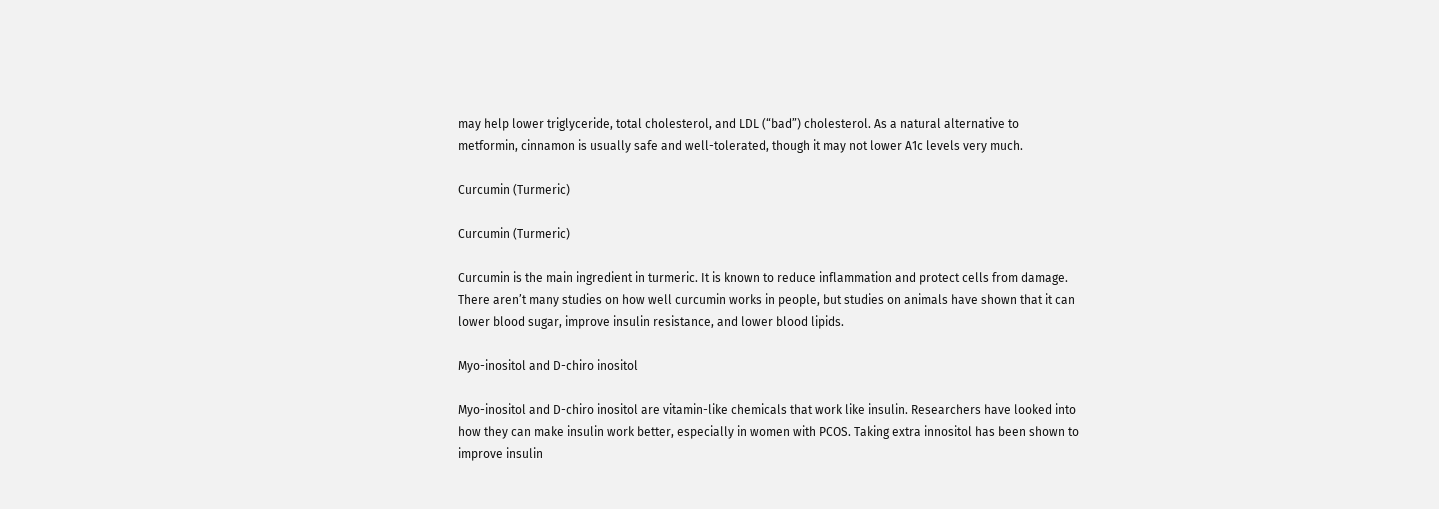may help lower triglyceride, total cholesterol, and LDL (“bad”) cholesterol. As a natural alternative to metformin, cinnamon is usually safe and well-tolerated, though it may not lower A1c levels very much.

Curcumin (Turmeric)

Curcumin (Turmeric)

Curcumin is the main ingredient in turmeric. It is known to reduce inflammation and protect cells from damage. There aren’t many studies on how well curcumin works in people, but studies on animals have shown that it can lower blood sugar, improve insulin resistance, and lower blood lipids.

Myo-inositol and D-chiro inositol

Myo-inositol and D-chiro inositol are vitamin-like chemicals that work like insulin. Researchers have looked into how they can make insulin work better, especially in women with PCOS. Taking extra innositol has been shown to improve insulin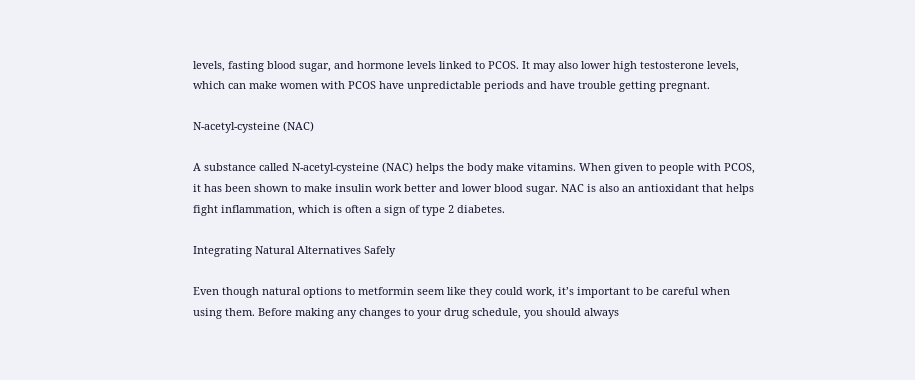levels, fasting blood sugar, and hormone levels linked to PCOS. It may also lower high testosterone levels, which can make women with PCOS have unpredictable periods and have trouble getting pregnant.

N-acetyl-cysteine (NAC)

A substance called N-acetyl-cysteine (NAC) helps the body make vitamins. When given to people with PCOS, it has been shown to make insulin work better and lower blood sugar. NAC is also an antioxidant that helps fight inflammation, which is often a sign of type 2 diabetes.

Integrating Natural Alternatives Safely

Even though natural options to metformin seem like they could work, it’s important to be careful when using them. Before making any changes to your drug schedule, you should always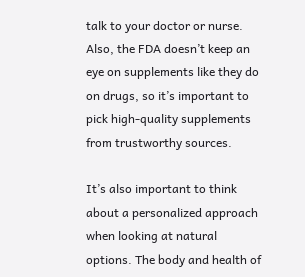talk to your doctor or nurse. Also, the FDA doesn’t keep an eye on supplements like they do on drugs, so it’s important to pick high-quality supplements from trustworthy sources.

It’s also important to think about a personalized approach when looking at natural options. The body and health of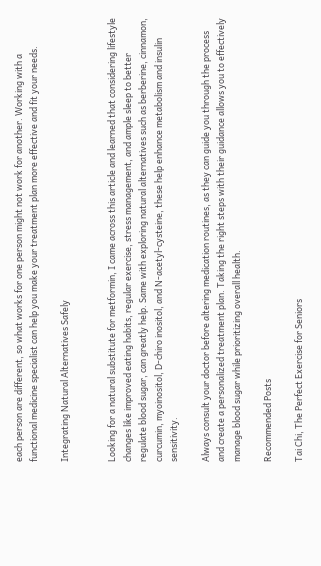each person are different, so what works for one person might not work for another. Working with a functional medicine specialist can help you make your treatment plan more effective and fit your needs.

Integrating Natural Alternatives Safely


Looking for a natural substitute for metformin, I came across this article and learned that considering lifestyle changes like improved eating habits, regular exercise, stress management, and ample sleep to better regulate blood sugar, can greatly help. Same with exploring natural alternatives such as berberine, cinnamon, curcumin, myoinositol, D-chiro inositol, and N-acetyl-cysteine, these help enhance metabolism and insulin sensitivity.

Always consult your doctor before altering medication routines, as they can guide you through the process and create a personalized treatment plan. Taking the right steps with their guidance allows you to effectively manage blood sugar while prioritizing overall health.

Recommended Posts

Tai Chi, The Perfect Exercise for Seniors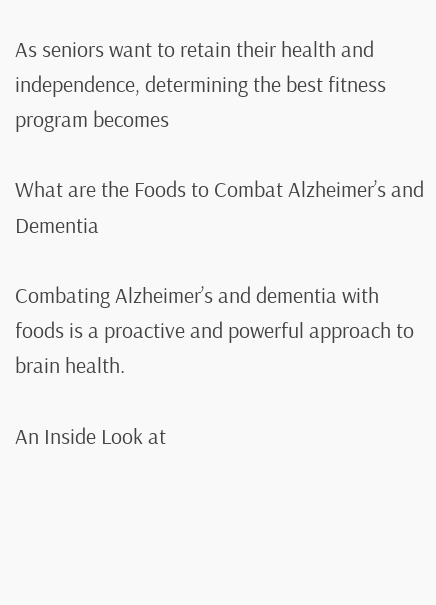As seniors want to retain their health and independence, determining the best fitness program becomes

What are the Foods to Combat Alzheimer’s and Dementia

Combating Alzheimer’s and dementia with foods is a proactive and powerful approach to brain health.

An Inside Look at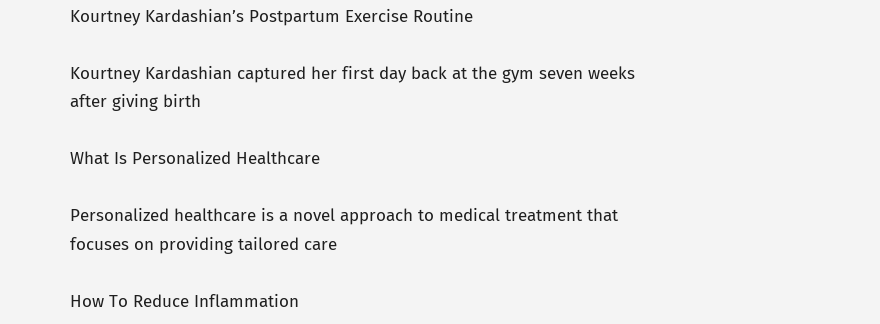Kourtney Kardashian’s Postpartum Exercise Routine

Kourtney Kardashian captured her first day back at the gym seven weeks after giving birth

What Is Personalized Healthcare

Personalized healthcare is a novel approach to medical treatment that focuses on providing tailored care

How To Reduce Inflammation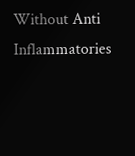Without Anti Inflammatories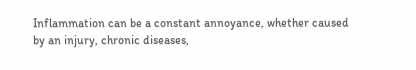Inflammation can be a constant annoyance, whether caused by an injury, chronic diseases,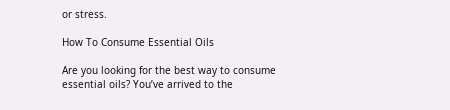or stress.

How To Consume Essential Oils

Are you looking for the best way to consume essential oils? You’ve arrived to the